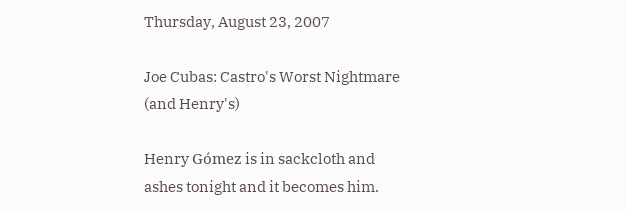Thursday, August 23, 2007

Joe Cubas: Castro's Worst Nightmare (and Henry's)

Henry Gómez is in sackcloth and ashes tonight and it becomes him.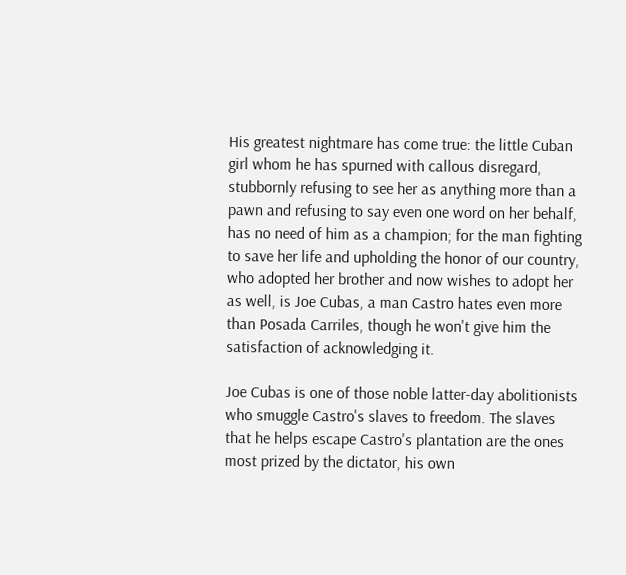His greatest nightmare has come true: the little Cuban girl whom he has spurned with callous disregard, stubbornly refusing to see her as anything more than a pawn and refusing to say even one word on her behalf, has no need of him as a champion; for the man fighting to save her life and upholding the honor of our country, who adopted her brother and now wishes to adopt her as well, is Joe Cubas, a man Castro hates even more than Posada Carriles, though he won't give him the satisfaction of acknowledging it.

Joe Cubas is one of those noble latter-day abolitionists who smuggle Castro's slaves to freedom. The slaves that he helps escape Castro's plantation are the ones most prized by the dictator, his own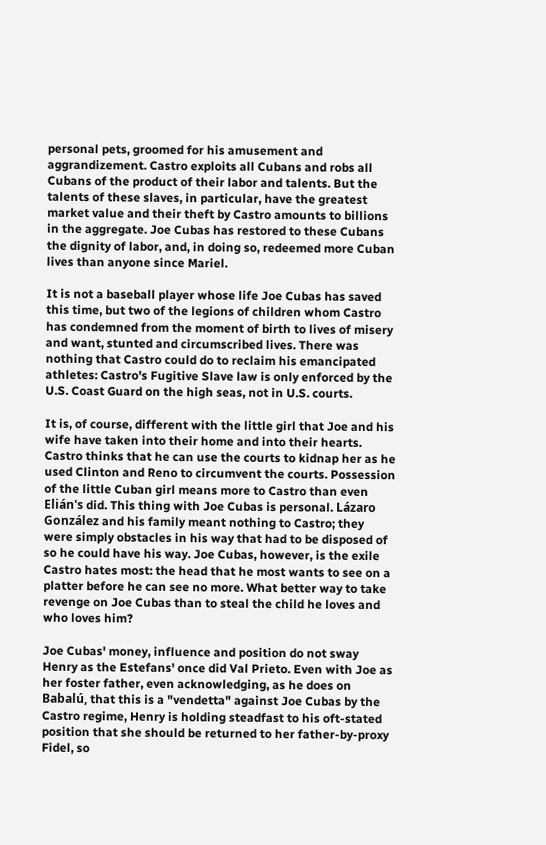personal pets, groomed for his amusement and aggrandizement. Castro exploits all Cubans and robs all Cubans of the product of their labor and talents. But the talents of these slaves, in particular, have the greatest market value and their theft by Castro amounts to billions in the aggregate. Joe Cubas has restored to these Cubans the dignity of labor, and, in doing so, redeemed more Cuban lives than anyone since Mariel.

It is not a baseball player whose life Joe Cubas has saved this time, but two of the legions of children whom Castro has condemned from the moment of birth to lives of misery and want, stunted and circumscribed lives. There was nothing that Castro could do to reclaim his emancipated athletes: Castro's Fugitive Slave law is only enforced by the U.S. Coast Guard on the high seas, not in U.S. courts.

It is, of course, different with the little girl that Joe and his wife have taken into their home and into their hearts. Castro thinks that he can use the courts to kidnap her as he used Clinton and Reno to circumvent the courts. Possession of the little Cuban girl means more to Castro than even Elián's did. This thing with Joe Cubas is personal. Lázaro González and his family meant nothing to Castro; they were simply obstacles in his way that had to be disposed of so he could have his way. Joe Cubas, however, is the exile Castro hates most: the head that he most wants to see on a platter before he can see no more. What better way to take revenge on Joe Cubas than to steal the child he loves and who loves him?

Joe Cubas' money, influence and position do not sway Henry as the Estefans' once did Val Prieto. Even with Joe as her foster father, even acknowledging, as he does on Babalú, that this is a "vendetta" against Joe Cubas by the Castro regime, Henry is holding steadfast to his oft-stated position that she should be returned to her father-by-proxy Fidel, so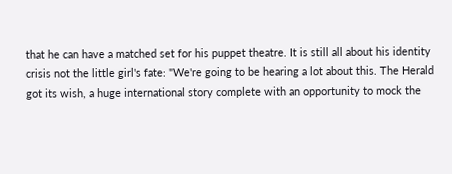that he can have a matched set for his puppet theatre. It is still all about his identity crisis not the little girl's fate: "We're going to be hearing a lot about this. The Herald got its wish, a huge international story complete with an opportunity to mock the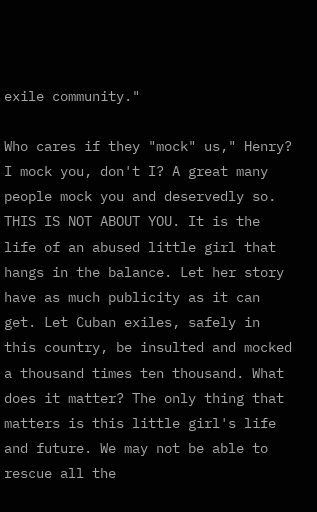exile community."

Who cares if they "mock" us," Henry? I mock you, don't I? A great many people mock you and deservedly so. THIS IS NOT ABOUT YOU. It is the life of an abused little girl that hangs in the balance. Let her story have as much publicity as it can get. Let Cuban exiles, safely in this country, be insulted and mocked a thousand times ten thousand. What does it matter? The only thing that matters is this little girl's life and future. We may not be able to rescue all the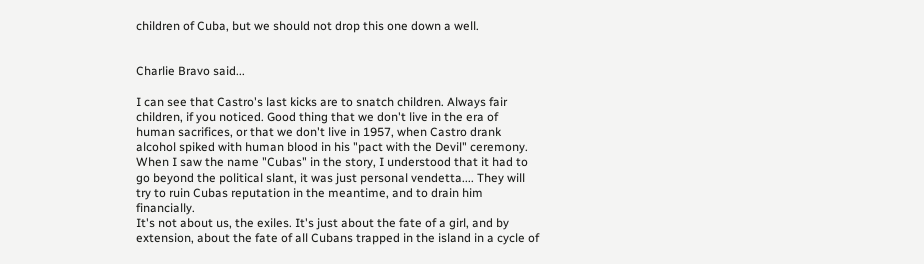children of Cuba, but we should not drop this one down a well.


Charlie Bravo said...

I can see that Castro's last kicks are to snatch children. Always fair children, if you noticed. Good thing that we don't live in the era of human sacrifices, or that we don't live in 1957, when Castro drank alcohol spiked with human blood in his "pact with the Devil" ceremony.
When I saw the name "Cubas" in the story, I understood that it had to go beyond the political slant, it was just personal vendetta.... They will try to ruin Cubas reputation in the meantime, and to drain him financially.
It's not about us, the exiles. It's just about the fate of a girl, and by extension, about the fate of all Cubans trapped in the island in a cycle of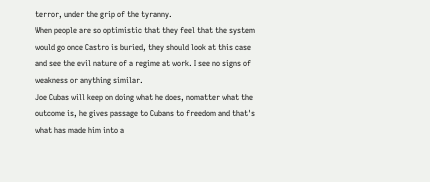terror, under the grip of the tyranny.
When people are so optimistic that they feel that the system would go once Castro is buried, they should look at this case and see the evil nature of a regime at work. I see no signs of weakness or anything similar.
Joe Cubas will keep on doing what he does, nomatter what the outcome is, he gives passage to Cubans to freedom and that's what has made him into a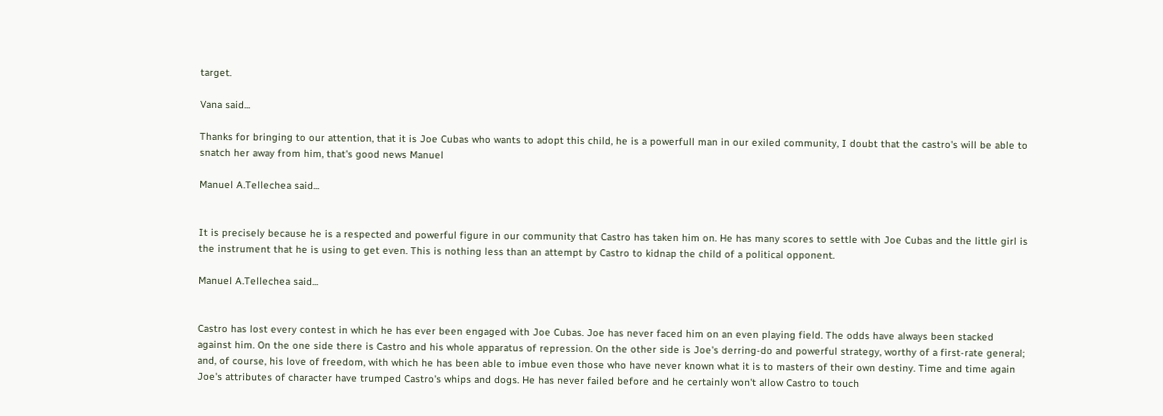target.

Vana said...

Thanks for bringing to our attention, that it is Joe Cubas who wants to adopt this child, he is a powerfull man in our exiled community, I doubt that the castro's will be able to snatch her away from him, that's good news Manuel

Manuel A.Tellechea said...


It is precisely because he is a respected and powerful figure in our community that Castro has taken him on. He has many scores to settle with Joe Cubas and the little girl is the instrument that he is using to get even. This is nothing less than an attempt by Castro to kidnap the child of a political opponent.

Manuel A.Tellechea said...


Castro has lost every contest in which he has ever been engaged with Joe Cubas. Joe has never faced him on an even playing field. The odds have always been stacked against him. On the one side there is Castro and his whole apparatus of repression. On the other side is Joe's derring-do and powerful strategy, worthy of a first-rate general; and, of course, his love of freedom, with which he has been able to imbue even those who have never known what it is to masters of their own destiny. Time and time again Joe's attributes of character have trumped Castro's whips and dogs. He has never failed before and he certainly won't allow Castro to touch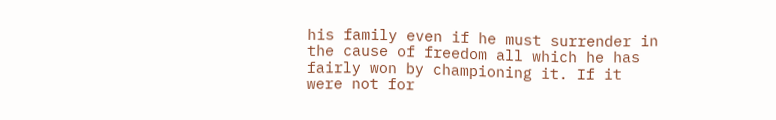his family even if he must surrender in the cause of freedom all which he has fairly won by championing it. If it were not for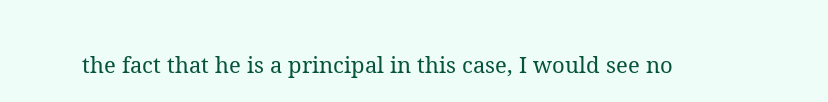the fact that he is a principal in this case, I would see no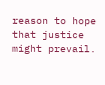reason to hope that justice might prevail.